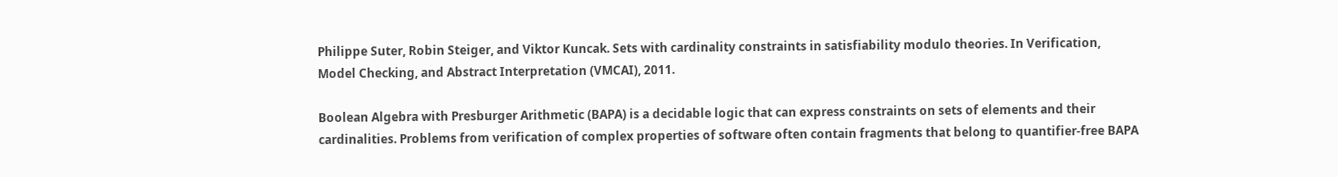Philippe Suter, Robin Steiger, and Viktor Kuncak. Sets with cardinality constraints in satisfiability modulo theories. In Verification, Model Checking, and Abstract Interpretation (VMCAI), 2011.

Boolean Algebra with Presburger Arithmetic (BAPA) is a decidable logic that can express constraints on sets of elements and their cardinalities. Problems from verification of complex properties of software often contain fragments that belong to quantifier-free BAPA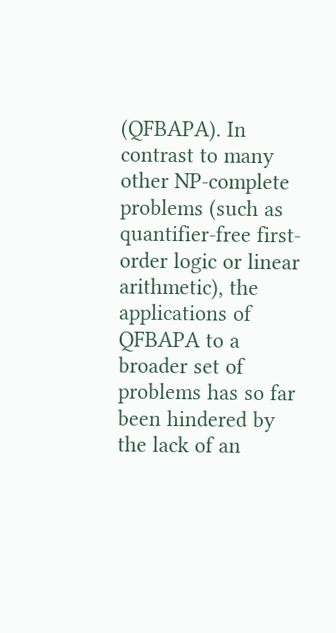(QFBAPA). In contrast to many other NP-complete problems (such as quantifier-free first-order logic or linear arithmetic), the applications of QFBAPA to a broader set of problems has so far been hindered by the lack of an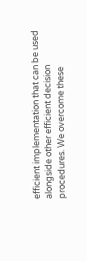efficient implementation that can be used alongside other efficient decision procedures. We overcome these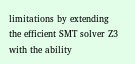limitations by extending the efficient SMT solver Z3 with the ability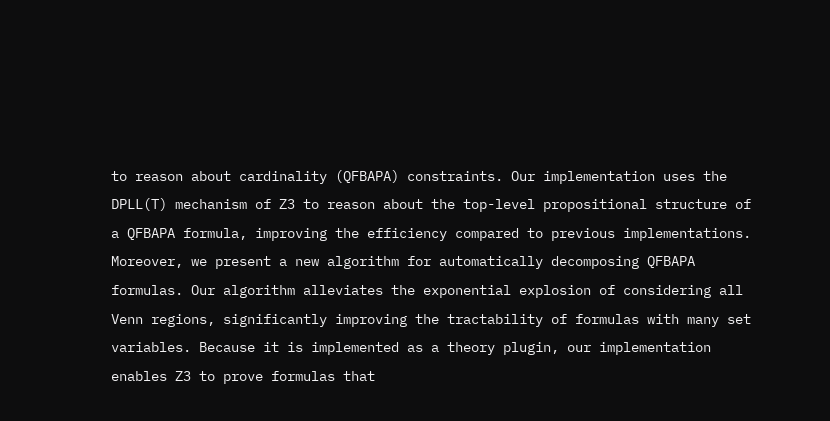to reason about cardinality (QFBAPA) constraints. Our implementation uses the DPLL(T) mechanism of Z3 to reason about the top-level propositional structure of a QFBAPA formula, improving the efficiency compared to previous implementations. Moreover, we present a new algorithm for automatically decomposing QFBAPA formulas. Our algorithm alleviates the exponential explosion of considering all Venn regions, significantly improving the tractability of formulas with many set variables. Because it is implemented as a theory plugin, our implementation enables Z3 to prove formulas that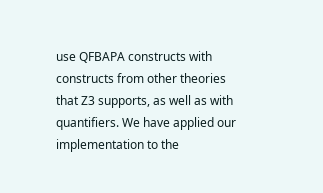use QFBAPA constructs with constructs from other theories that Z3 supports, as well as with quantifiers. We have applied our implementation to the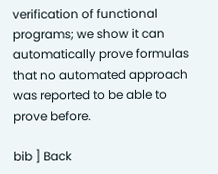verification of functional programs; we show it can automatically prove formulas that no automated approach was reported to be able to prove before.

bib ] Back